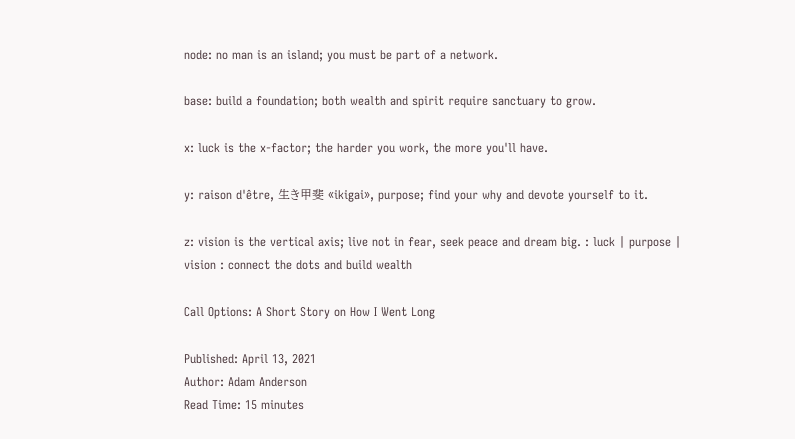node: no man is an island; you must be part of a network.

base: build a foundation; both wealth and spirit require sanctuary to grow.

x: luck is the x-factor; the harder you work, the more you'll have.

y: raison d'être, 生き甲斐 «ikigai», purpose; find your why and devote yourself to it.

z: vision is the vertical axis; live not in fear, seek peace and dream big. : luck | purpose | vision : connect the dots and build wealth

Call Options: A Short Story on How I Went Long

Published: April 13, 2021
Author: Adam Anderson
Read Time: 15 minutes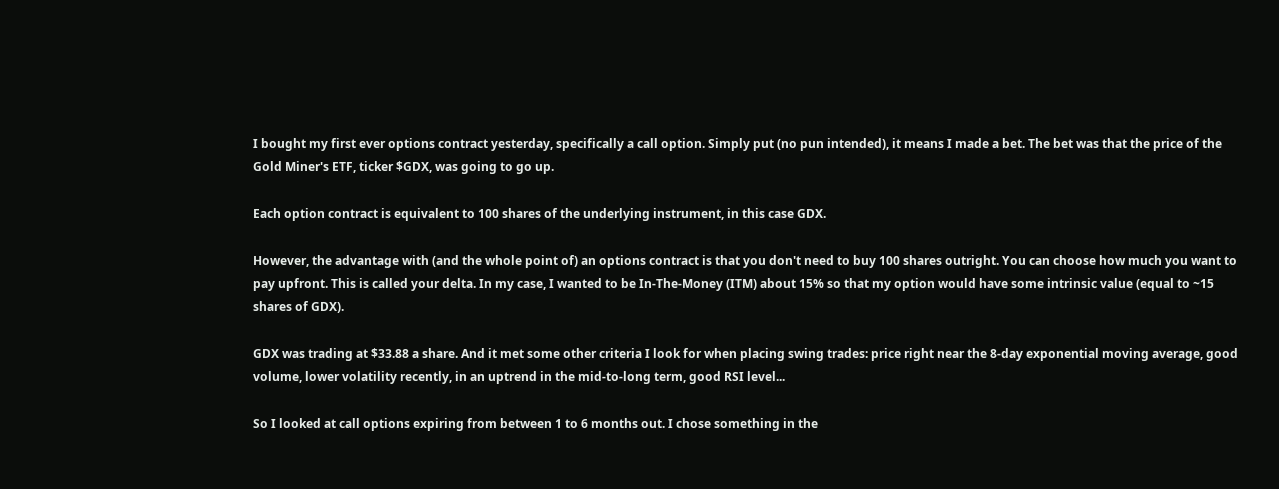I bought my first ever options contract yesterday, specifically a call option. Simply put (no pun intended), it means I made a bet. The bet was that the price of the Gold Miner's ETF, ticker $GDX, was going to go up.

Each option contract is equivalent to 100 shares of the underlying instrument, in this case GDX.

However, the advantage with (and the whole point of) an options contract is that you don't need to buy 100 shares outright. You can choose how much you want to pay upfront. This is called your delta. In my case, I wanted to be In-The-Money (ITM) about 15% so that my option would have some intrinsic value (equal to ~15 shares of GDX).

GDX was trading at $33.88 a share. And it met some other criteria I look for when placing swing trades: price right near the 8-day exponential moving average, good volume, lower volatility recently, in an uptrend in the mid-to-long term, good RSI level...

So I looked at call options expiring from between 1 to 6 months out. I chose something in the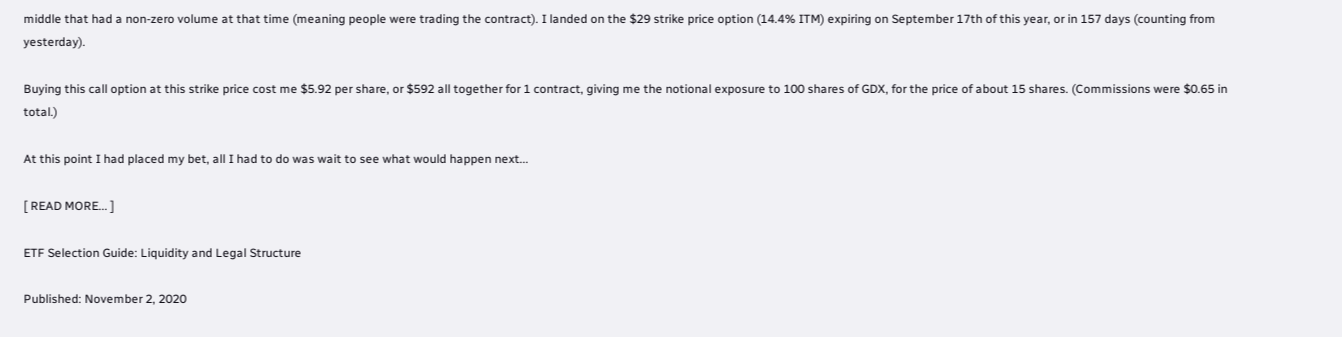middle that had a non-zero volume at that time (meaning people were trading the contract). I landed on the $29 strike price option (14.4% ITM) expiring on September 17th of this year, or in 157 days (counting from yesterday).

Buying this call option at this strike price cost me $5.92 per share, or $592 all together for 1 contract, giving me the notional exposure to 100 shares of GDX, for the price of about 15 shares. (Commissions were $0.65 in total.)

At this point I had placed my bet, all I had to do was wait to see what would happen next...

[ READ MORE... ]

ETF Selection Guide: Liquidity and Legal Structure

Published: November 2, 2020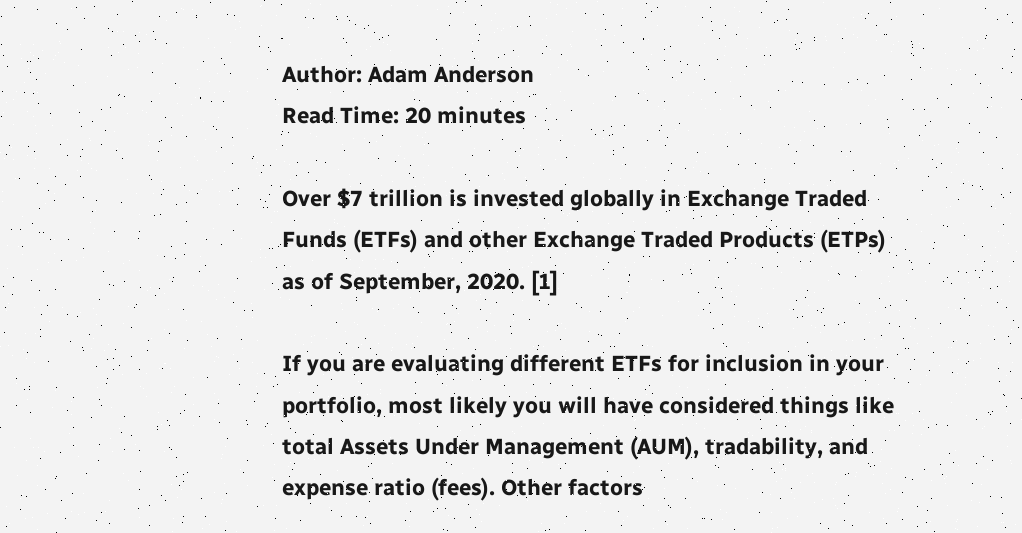Author: Adam Anderson
Read Time: 20 minutes

Over $7 trillion is invested globally in Exchange Traded Funds (ETFs) and other Exchange Traded Products (ETPs) as of September, 2020. [1]

If you are evaluating different ETFs for inclusion in your portfolio, most likely you will have considered things like total Assets Under Management (AUM), tradability, and expense ratio (fees). Other factors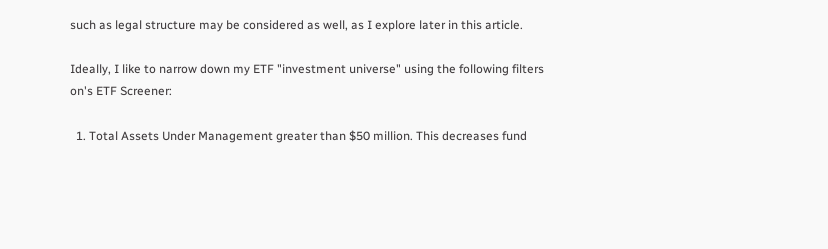such as legal structure may be considered as well, as I explore later in this article.

Ideally, I like to narrow down my ETF "investment universe" using the following filters on's ETF Screener:

  1. Total Assets Under Management greater than $50 million. This decreases fund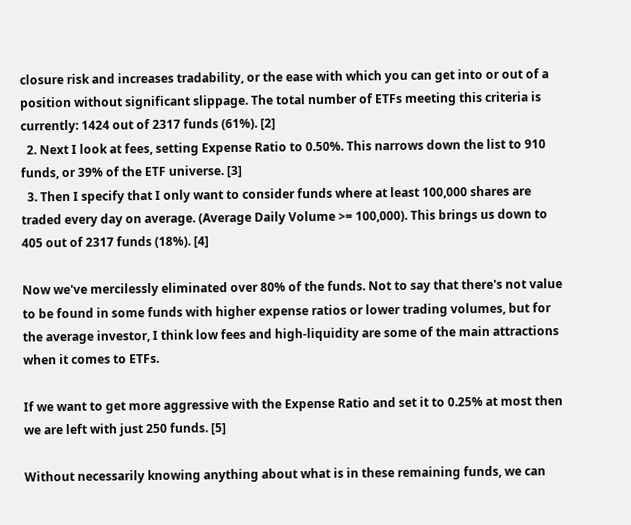closure risk and increases tradability, or the ease with which you can get into or out of a position without significant slippage. The total number of ETFs meeting this criteria is currently: 1424 out of 2317 funds (61%). [2]
  2. Next I look at fees, setting Expense Ratio to 0.50%. This narrows down the list to 910 funds, or 39% of the ETF universe. [3]
  3. Then I specify that I only want to consider funds where at least 100,000 shares are traded every day on average. (Average Daily Volume >= 100,000). This brings us down to 405 out of 2317 funds (18%). [4]

Now we've mercilessly eliminated over 80% of the funds. Not to say that there's not value to be found in some funds with higher expense ratios or lower trading volumes, but for the average investor, I think low fees and high-liquidity are some of the main attractions when it comes to ETFs.

If we want to get more aggressive with the Expense Ratio and set it to 0.25% at most then we are left with just 250 funds. [5]

Without necessarily knowing anything about what is in these remaining funds, we can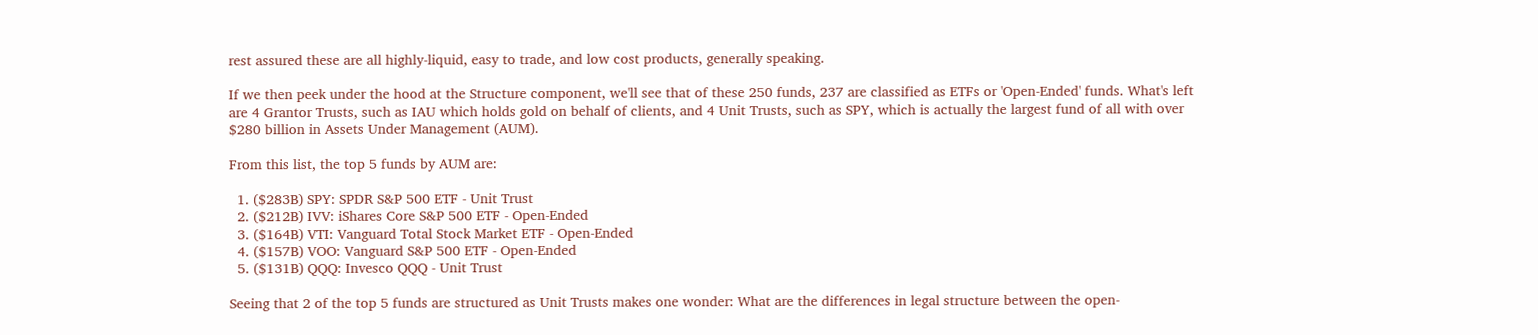rest assured these are all highly-liquid, easy to trade, and low cost products, generally speaking.

If we then peek under the hood at the Structure component, we'll see that of these 250 funds, 237 are classified as ETFs or 'Open-Ended' funds. What's left are 4 Grantor Trusts, such as IAU which holds gold on behalf of clients, and 4 Unit Trusts, such as SPY, which is actually the largest fund of all with over $280 billion in Assets Under Management (AUM).

From this list, the top 5 funds by AUM are:

  1. ($283B) SPY: SPDR S&P 500 ETF - Unit Trust
  2. ($212B) IVV: iShares Core S&P 500 ETF - Open-Ended
  3. ($164B) VTI: Vanguard Total Stock Market ETF - Open-Ended
  4. ($157B) VOO: Vanguard S&P 500 ETF - Open-Ended
  5. ($131B) QQQ: Invesco QQQ - Unit Trust

Seeing that 2 of the top 5 funds are structured as Unit Trusts makes one wonder: What are the differences in legal structure between the open-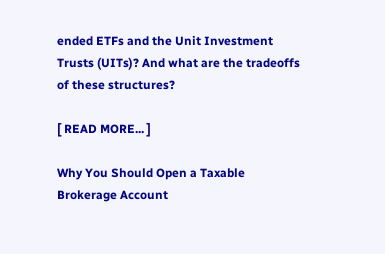ended ETFs and the Unit Investment Trusts (UITs)? And what are the tradeoffs of these structures?

[ READ MORE... ]

Why You Should Open a Taxable Brokerage Account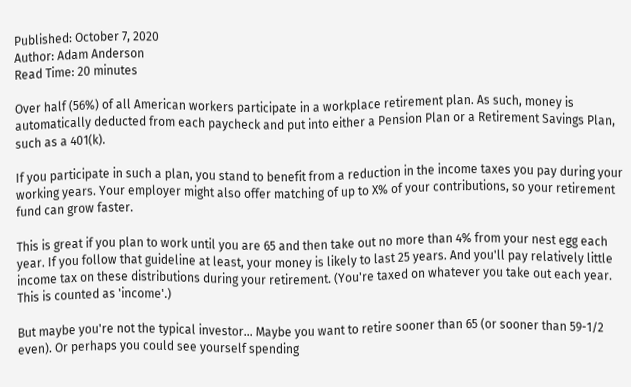Published: October 7, 2020
Author: Adam Anderson
Read Time: 20 minutes

Over half (56%) of all American workers participate in a workplace retirement plan. As such, money is automatically deducted from each paycheck and put into either a Pension Plan or a Retirement Savings Plan, such as a 401(k).

If you participate in such a plan, you stand to benefit from a reduction in the income taxes you pay during your working years. Your employer might also offer matching of up to X% of your contributions, so your retirement fund can grow faster.

This is great if you plan to work until you are 65 and then take out no more than 4% from your nest egg each year. If you follow that guideline at least, your money is likely to last 25 years. And you'll pay relatively little income tax on these distributions during your retirement. (You're taxed on whatever you take out each year. This is counted as 'income'.)

But maybe you're not the typical investor... Maybe you want to retire sooner than 65 (or sooner than 59-1/2 even). Or perhaps you could see yourself spending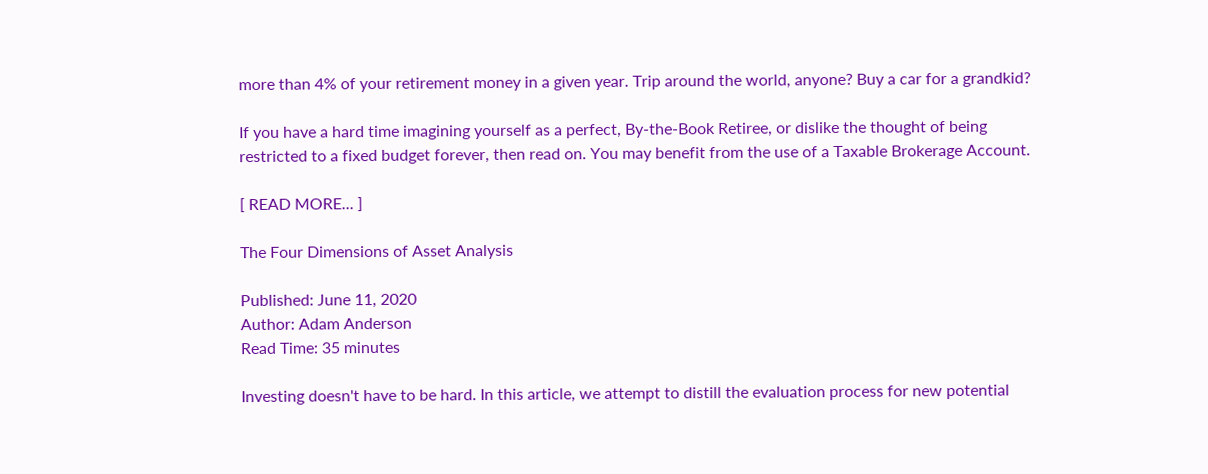more than 4% of your retirement money in a given year. Trip around the world, anyone? Buy a car for a grandkid?

If you have a hard time imagining yourself as a perfect, By-the-Book Retiree, or dislike the thought of being restricted to a fixed budget forever, then read on. You may benefit from the use of a Taxable Brokerage Account.

[ READ MORE... ]

The Four Dimensions of Asset Analysis

Published: June 11, 2020
Author: Adam Anderson
Read Time: 35 minutes

Investing doesn't have to be hard. In this article, we attempt to distill the evaluation process for new potential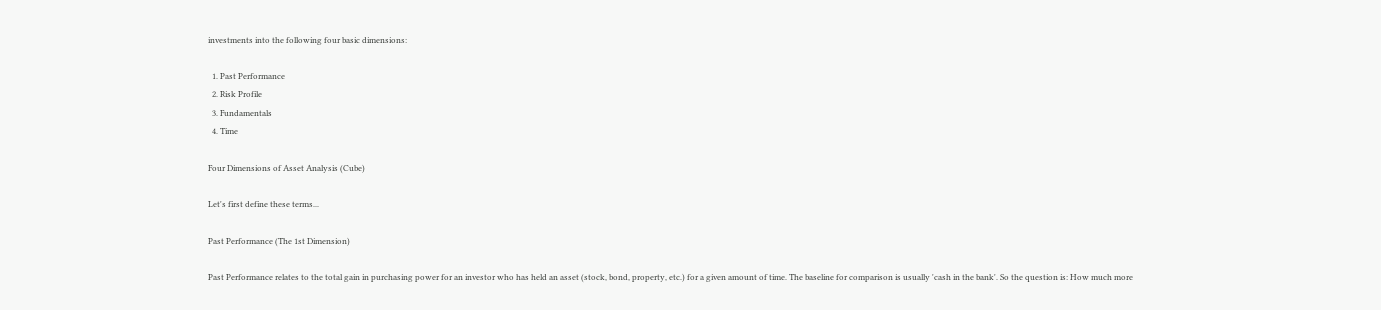investments into the following four basic dimensions:

  1. Past Performance
  2. Risk Profile
  3. Fundamentals
  4. Time

Four Dimensions of Asset Analysis (Cube)

Let's first define these terms...

Past Performance (The 1st Dimension)

Past Performance relates to the total gain in purchasing power for an investor who has held an asset (stock, bond, property, etc.) for a given amount of time. The baseline for comparison is usually 'cash in the bank'. So the question is: How much more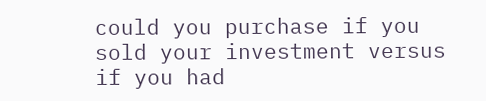could you purchase if you sold your investment versus if you had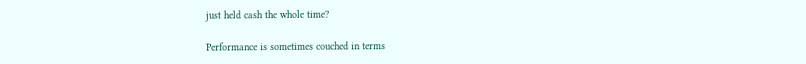just held cash the whole time?

Performance is sometimes couched in terms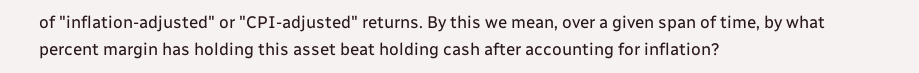of "inflation-adjusted" or "CPI-adjusted" returns. By this we mean, over a given span of time, by what percent margin has holding this asset beat holding cash after accounting for inflation?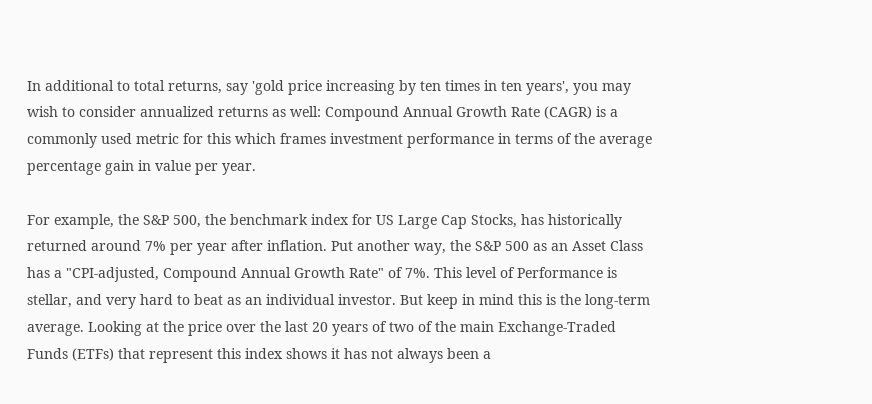In additional to total returns, say 'gold price increasing by ten times in ten years', you may wish to consider annualized returns as well: Compound Annual Growth Rate (CAGR) is a commonly used metric for this which frames investment performance in terms of the average percentage gain in value per year.

For example, the S&P 500, the benchmark index for US Large Cap Stocks, has historically returned around 7% per year after inflation. Put another way, the S&P 500 as an Asset Class has a "CPI-adjusted, Compound Annual Growth Rate" of 7%. This level of Performance is stellar, and very hard to beat as an individual investor. But keep in mind this is the long-term average. Looking at the price over the last 20 years of two of the main Exchange-Traded Funds (ETFs) that represent this index shows it has not always been a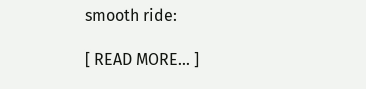smooth ride:

[ READ MORE... ]